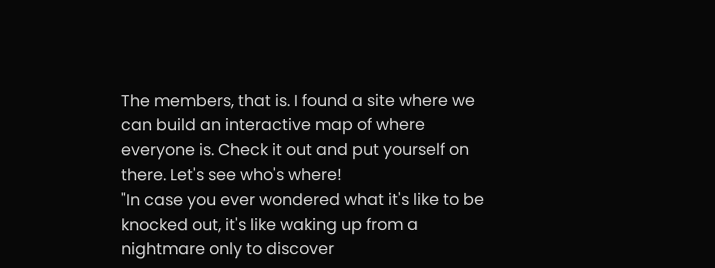The members, that is. I found a site where we can build an interactive map of where everyone is. Check it out and put yourself on there. Let's see who's where!
"In case you ever wondered what it's like to be knocked out, it's like waking up from a nightmare only to discover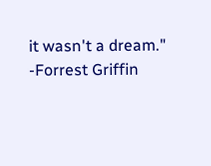it wasn't a dream." -Forrest Griffin